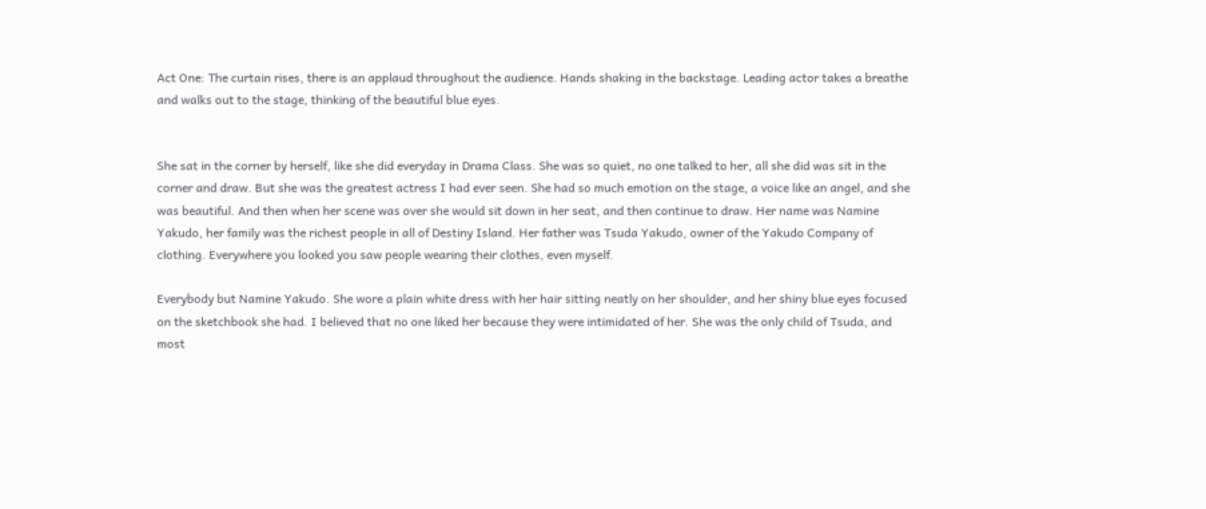Act One: The curtain rises, there is an applaud throughout the audience. Hands shaking in the backstage. Leading actor takes a breathe and walks out to the stage, thinking of the beautiful blue eyes.


She sat in the corner by herself, like she did everyday in Drama Class. She was so quiet, no one talked to her, all she did was sit in the corner and draw. But she was the greatest actress I had ever seen. She had so much emotion on the stage, a voice like an angel, and she was beautiful. And then when her scene was over she would sit down in her seat, and then continue to draw. Her name was Namine Yakudo, her family was the richest people in all of Destiny Island. Her father was Tsuda Yakudo, owner of the Yakudo Company of clothing. Everywhere you looked you saw people wearing their clothes, even myself.

Everybody but Namine Yakudo. She wore a plain white dress with her hair sitting neatly on her shoulder, and her shiny blue eyes focused on the sketchbook she had. I believed that no one liked her because they were intimidated of her. She was the only child of Tsuda, and most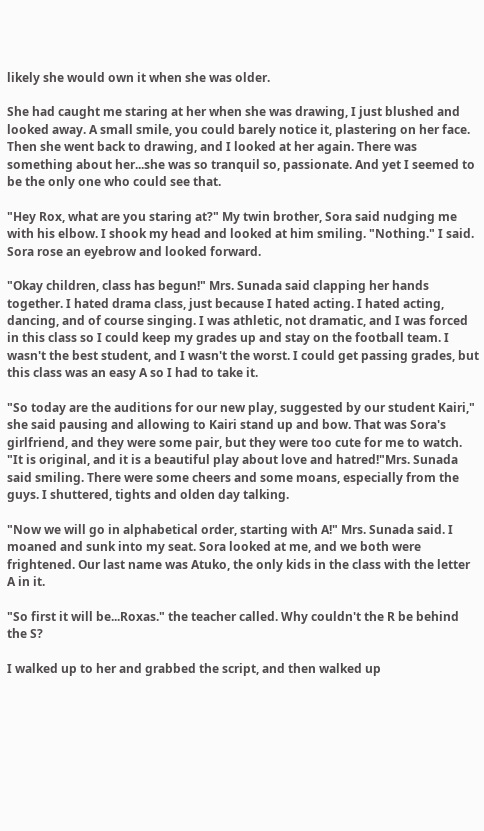likely she would own it when she was older.

She had caught me staring at her when she was drawing, I just blushed and looked away. A small smile, you could barely notice it, plastering on her face. Then she went back to drawing, and I looked at her again. There was something about her...she was so tranquil so, passionate. And yet I seemed to be the only one who could see that.

"Hey Rox, what are you staring at?" My twin brother, Sora said nudging me with his elbow. I shook my head and looked at him smiling. "Nothing." I said. Sora rose an eyebrow and looked forward.

"Okay children, class has begun!" Mrs. Sunada said clapping her hands together. I hated drama class, just because I hated acting. I hated acting, dancing, and of course singing. I was athletic, not dramatic, and I was forced in this class so I could keep my grades up and stay on the football team. I wasn't the best student, and I wasn't the worst. I could get passing grades, but this class was an easy A so I had to take it.

"So today are the auditions for our new play, suggested by our student Kairi," she said pausing and allowing to Kairi stand up and bow. That was Sora's girlfriend, and they were some pair, but they were too cute for me to watch. "It is original, and it is a beautiful play about love and hatred!"Mrs. Sunada said smiling. There were some cheers and some moans, especially from the guys. I shuttered, tights and olden day talking.

"Now we will go in alphabetical order, starting with A!" Mrs. Sunada said. I moaned and sunk into my seat. Sora looked at me, and we both were frightened. Our last name was Atuko, the only kids in the class with the letter A in it.

"So first it will be...Roxas." the teacher called. Why couldn't the R be behind the S?

I walked up to her and grabbed the script, and then walked up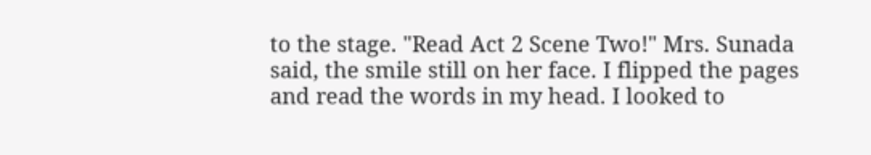to the stage. "Read Act 2 Scene Two!" Mrs. Sunada said, the smile still on her face. I flipped the pages and read the words in my head. I looked to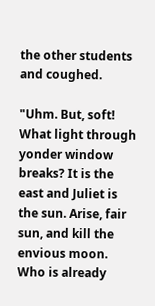the other students and coughed.

"Uhm. But, soft! What light through yonder window breaks? It is the east and Juliet is the sun. Arise, fair sun, and kill the envious moon. Who is already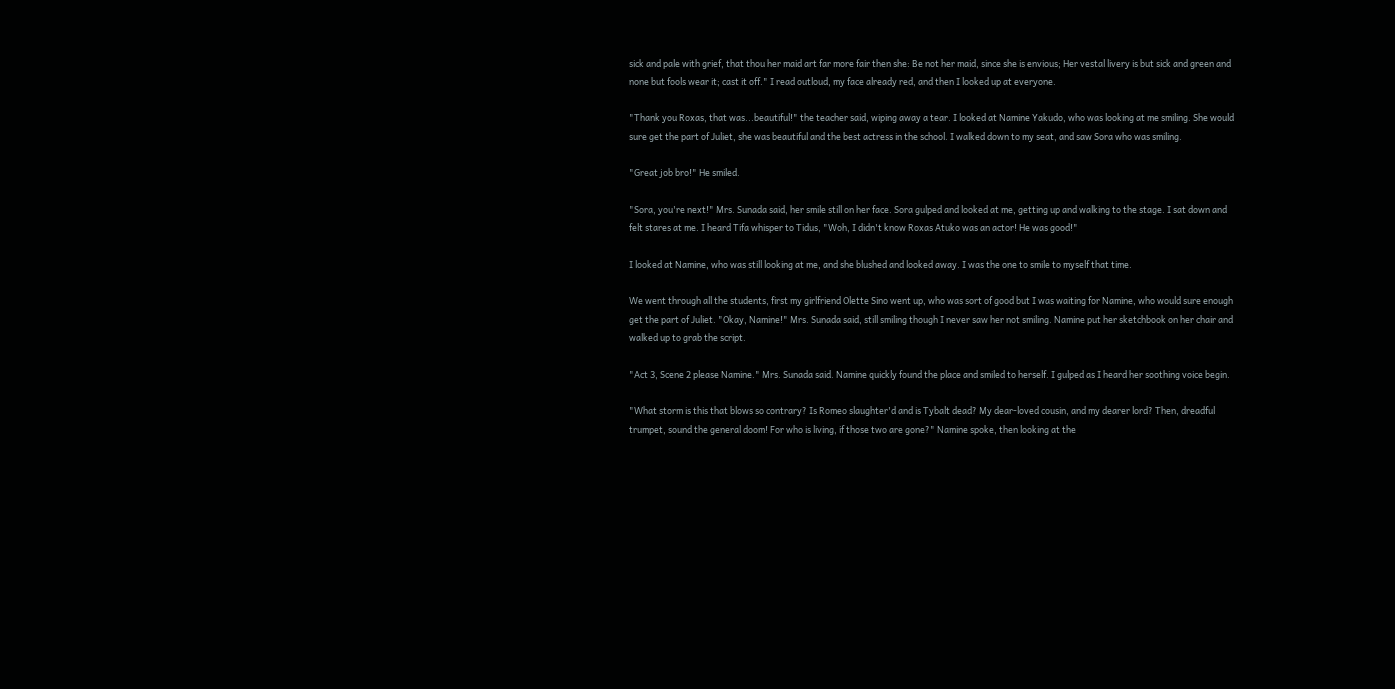sick and pale with grief, that thou her maid art far more fair then she: Be not her maid, since she is envious; Her vestal livery is but sick and green and none but fools wear it; cast it off." I read outloud, my face already red, and then I looked up at everyone.

"Thank you Roxas, that was...beautiful!" the teacher said, wiping away a tear. I looked at Namine Yakudo, who was looking at me smiling. She would sure get the part of Juliet, she was beautiful and the best actress in the school. I walked down to my seat, and saw Sora who was smiling.

"Great job bro!" He smiled.

"Sora, you're next!" Mrs. Sunada said, her smile still on her face. Sora gulped and looked at me, getting up and walking to the stage. I sat down and felt stares at me. I heard Tifa whisper to Tidus, "Woh, I didn't know Roxas Atuko was an actor! He was good!"

I looked at Namine, who was still looking at me, and she blushed and looked away. I was the one to smile to myself that time.

We went through all the students, first my girlfriend Olette Sino went up, who was sort of good but I was waiting for Namine, who would sure enough get the part of Juliet. "Okay, Namine!" Mrs. Sunada said, still smiling though I never saw her not smiling. Namine put her sketchbook on her chair and walked up to grab the script.

"Act 3, Scene 2 please Namine." Mrs. Sunada said. Namine quickly found the place and smiled to herself. I gulped as I heard her soothing voice begin.

"What storm is this that blows so contrary? Is Romeo slaughter'd and is Tybalt dead? My dear-loved cousin, and my dearer lord? Then, dreadful trumpet, sound the general doom! For who is living, if those two are gone?" Namine spoke, then looking at the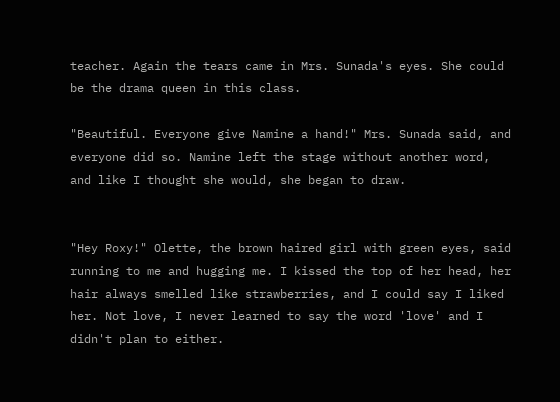teacher. Again the tears came in Mrs. Sunada's eyes. She could be the drama queen in this class.

"Beautiful. Everyone give Namine a hand!" Mrs. Sunada said, and everyone did so. Namine left the stage without another word, and like I thought she would, she began to draw.


"Hey Roxy!" Olette, the brown haired girl with green eyes, said running to me and hugging me. I kissed the top of her head, her hair always smelled like strawberries, and I could say I liked her. Not love, I never learned to say the word 'love' and I didn't plan to either.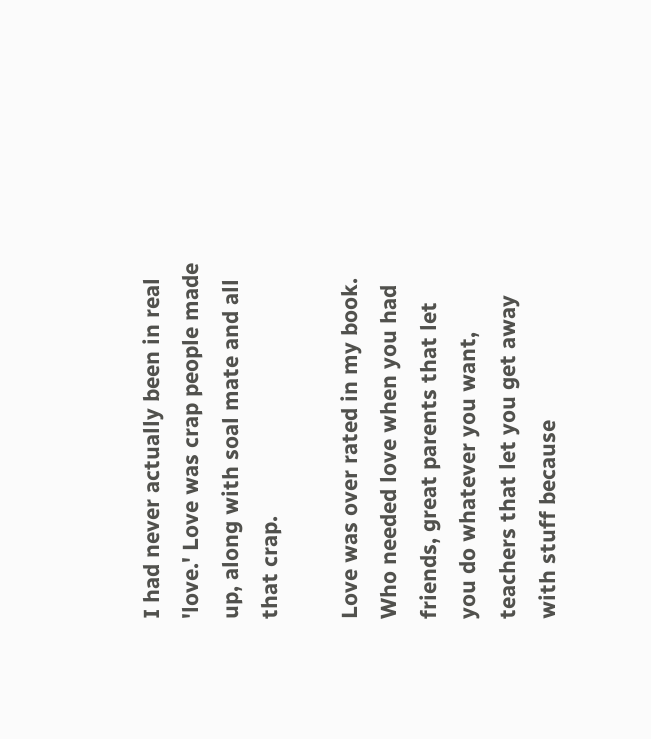I had never actually been in real 'love.' Love was crap people made up, along with soal mate and all that crap.

Love was over rated in my book. Who needed love when you had friends, great parents that let you do whatever you want, teachers that let you get away with stuff because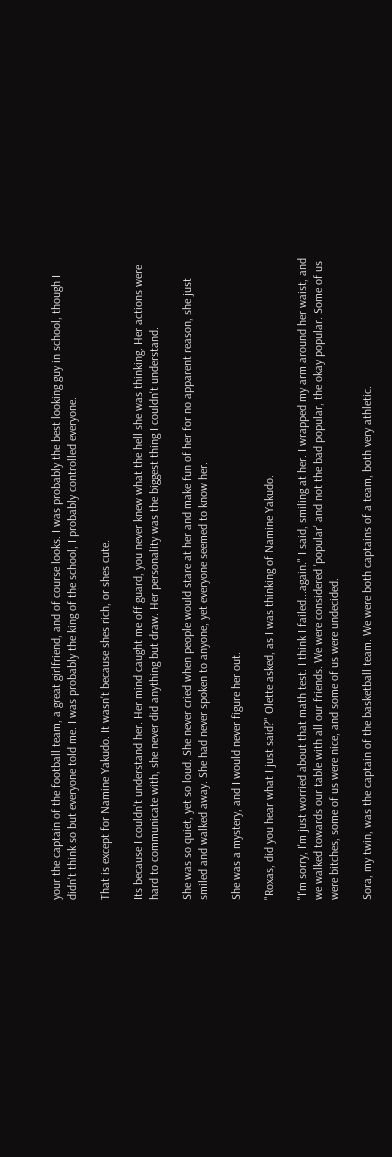your the captain of the football team, a great girlfriend, and of course looks. I was probably the best looking guy in school, though I didn't think so but everyone told me. I was probably the king of the school, I probably controlled everyone.

That is except for Namine Yakudo. It wasn't because shes rich, or shes cute.

Its because I couldn't understand her. Her mind caught me off guard, you never knew what the hell she was thinking. Her actions were hard to communicate with, she never did anything but draw. Her personality was the biggest thing I couldn't understand.

She was so quiet, yet so loud. She never cried when people would stare at her and make fun of her for no apparent reason, she just smiled and walked away. She had never spoken to anyone, yet everyone seemed to know her.

She was a mystery, and I would never figure her out.

"Roxas, did you hear what I just said?" Olette asked, as I was thinking of Namine Yakudo.

"I'm sorry, I'm just worried about that math test. I think I failed...again." I said, smiling at her. I wrapped my arm around her waist, and we walked towards our table with all our friends. We were considered 'popular' and not the bad popular, the okay popular. Some of us were bitches, some of us were nice, and some of us were undecided.

Sora, my twin, was the captain of the basketball team. We were both captains of a team, both very athletic.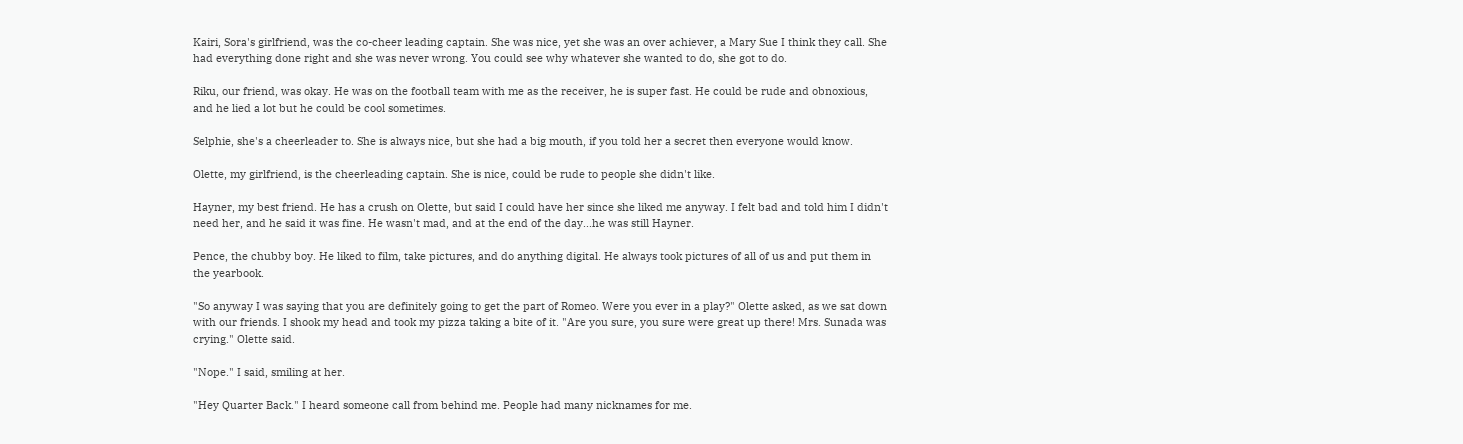Kairi, Sora's girlfriend, was the co-cheer leading captain. She was nice, yet she was an over achiever, a Mary Sue I think they call. She had everything done right and she was never wrong. You could see why whatever she wanted to do, she got to do.

Riku, our friend, was okay. He was on the football team with me as the receiver, he is super fast. He could be rude and obnoxious, and he lied a lot but he could be cool sometimes.

Selphie, she's a cheerleader to. She is always nice, but she had a big mouth, if you told her a secret then everyone would know.

Olette, my girlfriend, is the cheerleading captain. She is nice, could be rude to people she didn't like.

Hayner, my best friend. He has a crush on Olette, but said I could have her since she liked me anyway. I felt bad and told him I didn't need her, and he said it was fine. He wasn't mad, and at the end of the day...he was still Hayner.

Pence, the chubby boy. He liked to film, take pictures, and do anything digital. He always took pictures of all of us and put them in the yearbook.

"So anyway I was saying that you are definitely going to get the part of Romeo. Were you ever in a play?" Olette asked, as we sat down with our friends. I shook my head and took my pizza taking a bite of it. "Are you sure, you sure were great up there! Mrs. Sunada was crying." Olette said.

"Nope." I said, smiling at her.

"Hey Quarter Back." I heard someone call from behind me. People had many nicknames for me.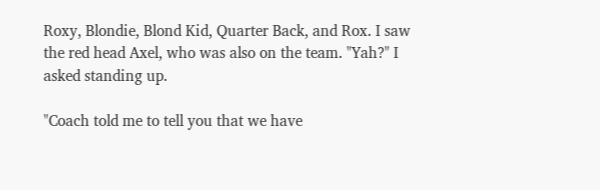Roxy, Blondie, Blond Kid, Quarter Back, and Rox. I saw the red head Axel, who was also on the team. "Yah?" I asked standing up.

"Coach told me to tell you that we have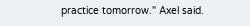practice tomorrow." Axel said.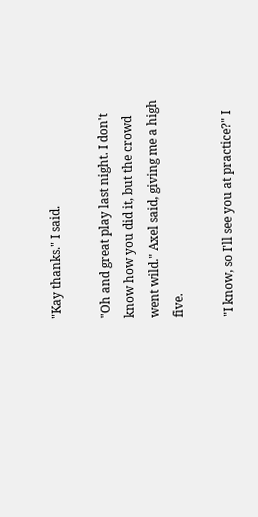"Kay thanks." I said.

"Oh and great play last night. I don't know how you did it, but the crowd went wild." Axel said, giving me a high five.

"I know, so I'll see you at practice?" I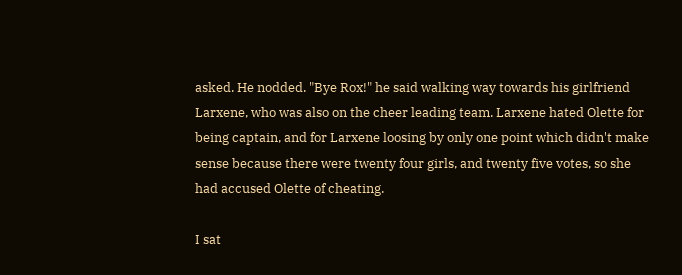asked. He nodded. "Bye Rox!" he said walking way towards his girlfriend Larxene, who was also on the cheer leading team. Larxene hated Olette for being captain, and for Larxene loosing by only one point which didn't make sense because there were twenty four girls, and twenty five votes, so she had accused Olette of cheating.

I sat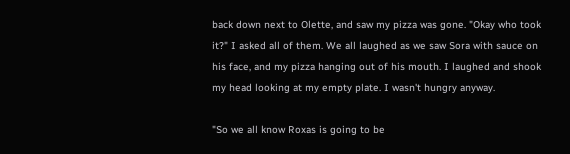back down next to Olette, and saw my pizza was gone. "Okay who took it?" I asked all of them. We all laughed as we saw Sora with sauce on his face, and my pizza hanging out of his mouth. I laughed and shook my head looking at my empty plate. I wasn't hungry anyway.

"So we all know Roxas is going to be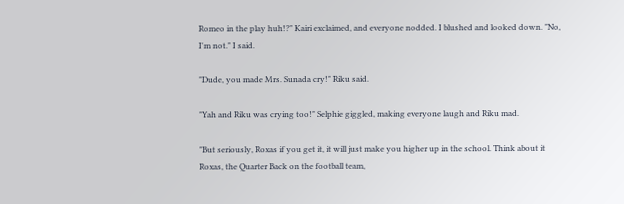Romeo in the play huh!?" Kairi exclaimed, and everyone nodded. I blushed and looked down. "No, I'm not." I said.

"Dude, you made Mrs. Sunada cry!" Riku said.

"Yah and Riku was crying too!" Selphie giggled, making everyone laugh and Riku mad.

"But seriously, Roxas if you get it, it will just make you higher up in the school. Think about it Roxas, the Quarter Back on the football team,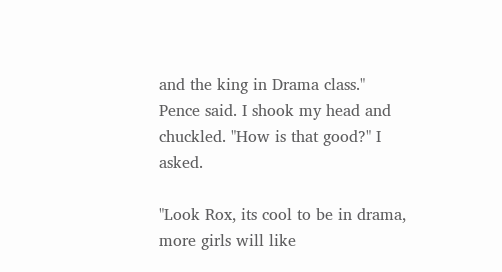and the king in Drama class." Pence said. I shook my head and chuckled. "How is that good?" I asked.

"Look Rox, its cool to be in drama, more girls will like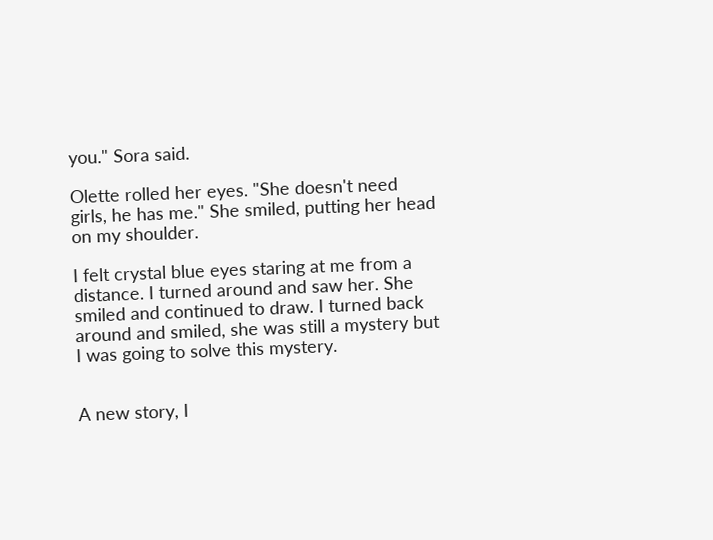you." Sora said.

Olette rolled her eyes. "She doesn't need girls, he has me." She smiled, putting her head on my shoulder.

I felt crystal blue eyes staring at me from a distance. I turned around and saw her. She smiled and continued to draw. I turned back around and smiled, she was still a mystery but I was going to solve this mystery.


A new story, I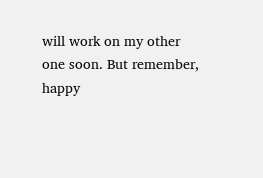will work on my other one soon. But remember, happy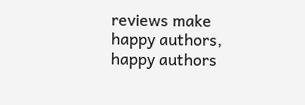reviews make happy authors, happy authors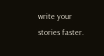write your stories faster.